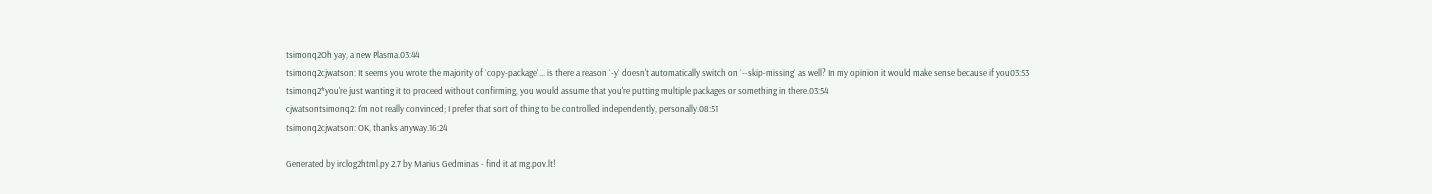tsimonq2Oh yay, a new Plasma.03:44
tsimonq2cjwatson: It seems you wrote the majority of `copy-package`... is there a reason `-y` doesn't automatically switch on `--skip-missing` as well? In my opinion it would make sense because if you03:53
tsimonq2*you're just wanting it to proceed without confirming, you would assume that you're putting multiple packages or something in there.03:54
cjwatsontsimonq2: I'm not really convinced; I prefer that sort of thing to be controlled independently, personally.08:51
tsimonq2cjwatson: OK, thanks anyway.16:24

Generated by irclog2html.py 2.7 by Marius Gedminas - find it at mg.pov.lt!